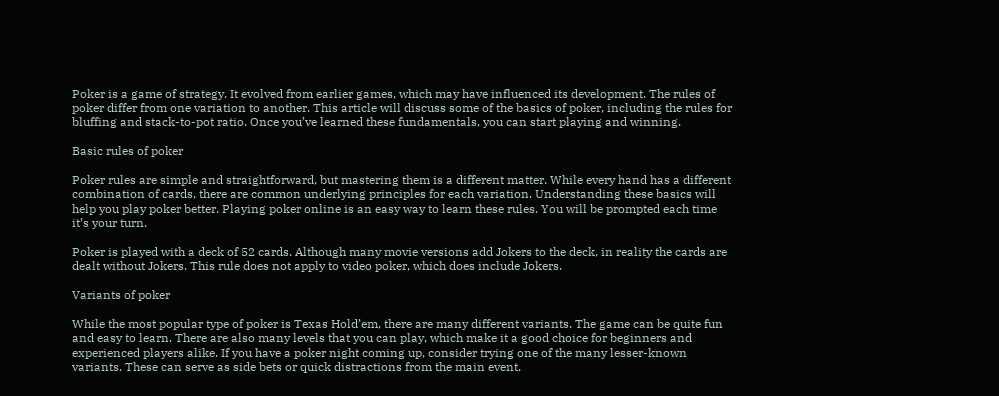Poker is a game of strategy. It evolved from earlier games, which may have influenced its development. The rules of poker differ from one variation to another. This article will discuss some of the basics of poker, including the rules for bluffing and stack-to-pot ratio. Once you’ve learned these fundamentals, you can start playing and winning.

Basic rules of poker

Poker rules are simple and straightforward, but mastering them is a different matter. While every hand has a different combination of cards, there are common underlying principles for each variation. Understanding these basics will help you play poker better. Playing poker online is an easy way to learn these rules. You will be prompted each time it’s your turn.

Poker is played with a deck of 52 cards. Although many movie versions add Jokers to the deck, in reality the cards are dealt without Jokers. This rule does not apply to video poker, which does include Jokers.

Variants of poker

While the most popular type of poker is Texas Hold’em, there are many different variants. The game can be quite fun and easy to learn. There are also many levels that you can play, which make it a good choice for beginners and experienced players alike. If you have a poker night coming up, consider trying one of the many lesser-known variants. These can serve as side bets or quick distractions from the main event.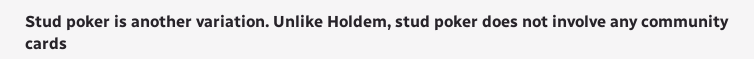Stud poker is another variation. Unlike Holdem, stud poker does not involve any community cards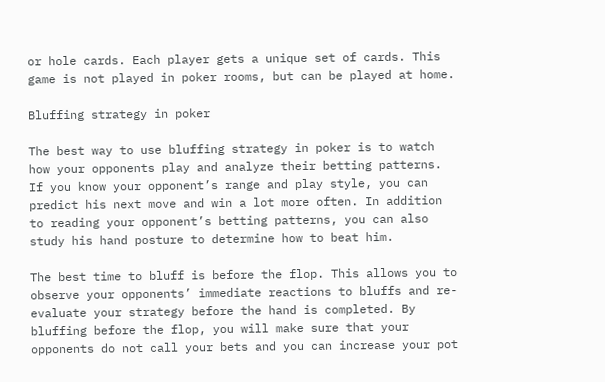or hole cards. Each player gets a unique set of cards. This game is not played in poker rooms, but can be played at home.

Bluffing strategy in poker

The best way to use bluffing strategy in poker is to watch how your opponents play and analyze their betting patterns. If you know your opponent’s range and play style, you can predict his next move and win a lot more often. In addition to reading your opponent’s betting patterns, you can also study his hand posture to determine how to beat him.

The best time to bluff is before the flop. This allows you to observe your opponents’ immediate reactions to bluffs and re-evaluate your strategy before the hand is completed. By bluffing before the flop, you will make sure that your opponents do not call your bets and you can increase your pot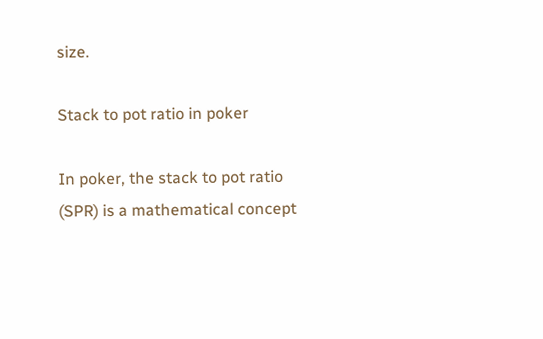size.

Stack to pot ratio in poker

In poker, the stack to pot ratio (SPR) is a mathematical concept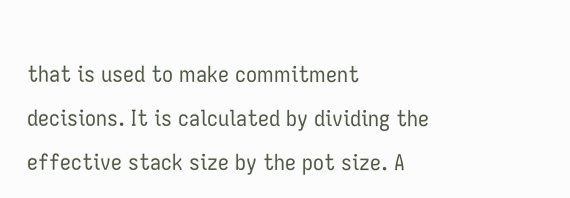that is used to make commitment decisions. It is calculated by dividing the effective stack size by the pot size. A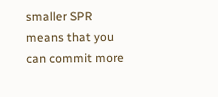smaller SPR means that you can commit more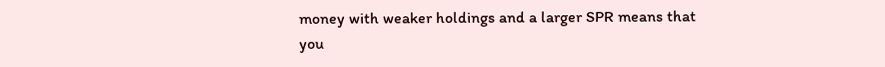money with weaker holdings and a larger SPR means that you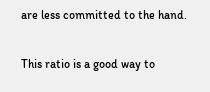are less committed to the hand.

This ratio is a good way to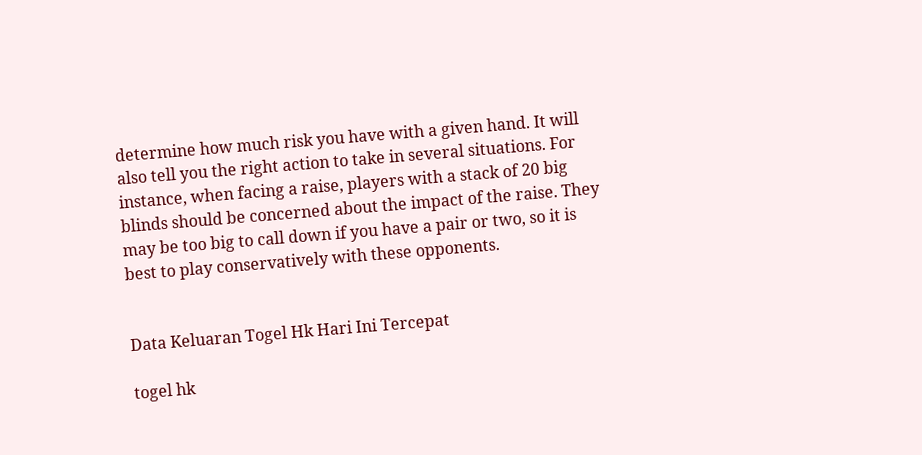determine how much risk you have with a given hand. It will also tell you the right action to take in several situations. For instance, when facing a raise, players with a stack of 20 big blinds should be concerned about the impact of the raise. They may be too big to call down if you have a pair or two, so it is best to play conservatively with these opponents.


Data Keluaran Togel Hk Hari Ini Tercepat

togel hk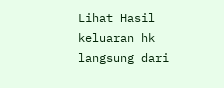Lihat Hasil keluaran hk langsung dari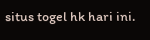situs togel hk hari ini.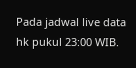Pada jadwal live data hk pukul 23:00 WIB.